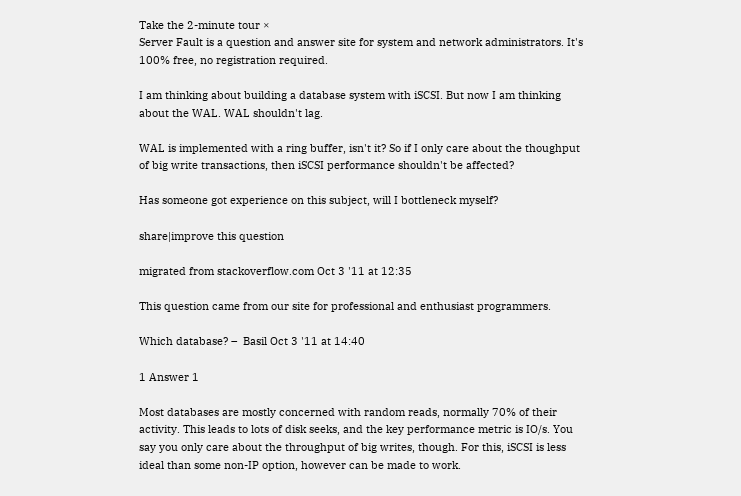Take the 2-minute tour ×
Server Fault is a question and answer site for system and network administrators. It's 100% free, no registration required.

I am thinking about building a database system with iSCSI. But now I am thinking about the WAL. WAL shouldn't lag.

WAL is implemented with a ring buffer, isn't it? So if I only care about the thoughput of big write transactions, then iSCSI performance shouldn't be affected?

Has someone got experience on this subject, will I bottleneck myself?

share|improve this question

migrated from stackoverflow.com Oct 3 '11 at 12:35

This question came from our site for professional and enthusiast programmers.

Which database? –  Basil Oct 3 '11 at 14:40

1 Answer 1

Most databases are mostly concerned with random reads, normally 70% of their activity. This leads to lots of disk seeks, and the key performance metric is IO/s. You say you only care about the throughput of big writes, though. For this, iSCSI is less ideal than some non-IP option, however can be made to work.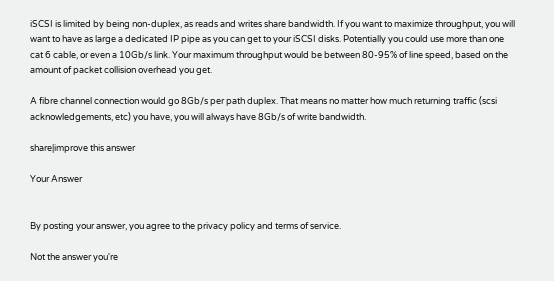iSCSI is limited by being non-duplex, as reads and writes share bandwidth. If you want to maximize throughput, you will want to have as large a dedicated IP pipe as you can get to your iSCSI disks. Potentially you could use more than one cat 6 cable, or even a 10Gb/s link. Your maximum throughput would be between 80-95% of line speed, based on the amount of packet collision overhead you get.

A fibre channel connection would go 8Gb/s per path duplex. That means no matter how much returning traffic (scsi acknowledgements, etc) you have, you will always have 8Gb/s of write bandwidth.

share|improve this answer

Your Answer


By posting your answer, you agree to the privacy policy and terms of service.

Not the answer you're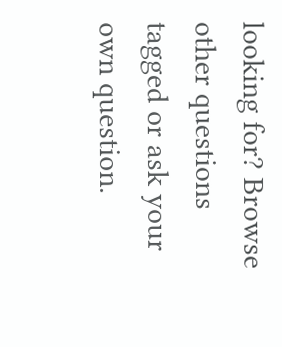looking for? Browse other questions tagged or ask your own question.